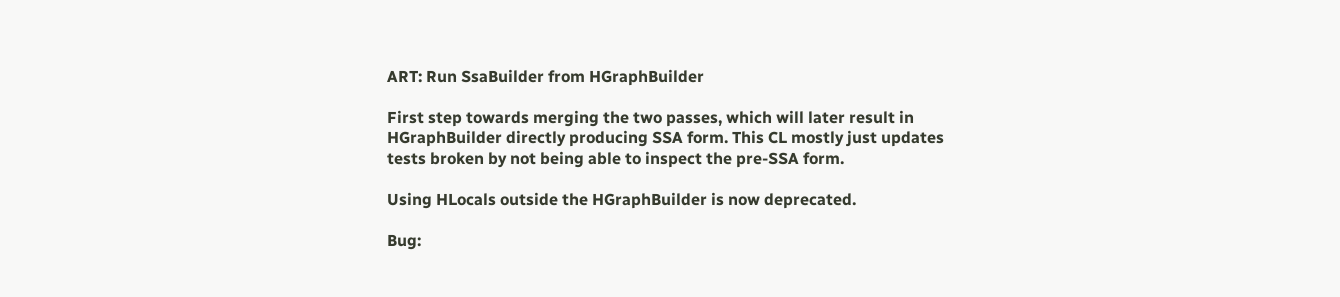ART: Run SsaBuilder from HGraphBuilder

First step towards merging the two passes, which will later result in
HGraphBuilder directly producing SSA form. This CL mostly just updates
tests broken by not being able to inspect the pre-SSA form.

Using HLocals outside the HGraphBuilder is now deprecated.

Bug: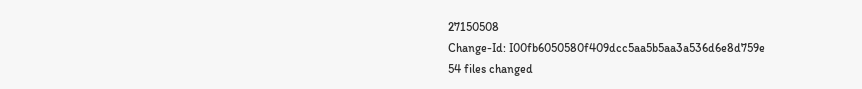27150508
Change-Id: I00fb6050580f409dcc5aa5b5aa3a536d6e8d759e
54 files changed